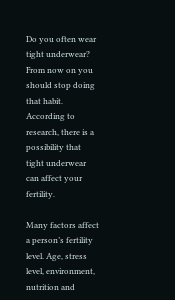Do you often wear tight underwear? From now on you should stop doing that habit. According to research, there is a possibility that tight underwear can affect your fertility.

Many factors affect a person’s fertility level. Age, stress level, environment, nutrition and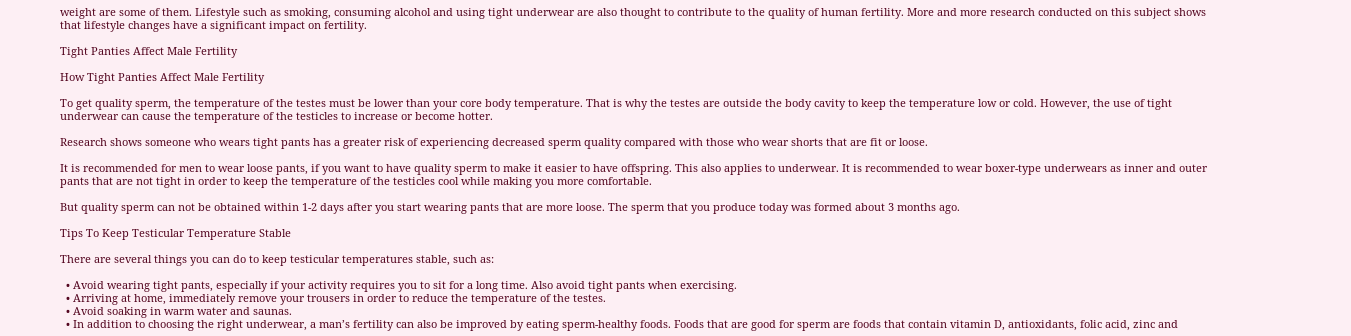weight are some of them. Lifestyle such as smoking, consuming alcohol and using tight underwear are also thought to contribute to the quality of human fertility. More and more research conducted on this subject shows that lifestyle changes have a significant impact on fertility.

Tight Panties Affect Male Fertility

How Tight Panties Affect Male Fertility

To get quality sperm, the temperature of the testes must be lower than your core body temperature. That is why the testes are outside the body cavity to keep the temperature low or cold. However, the use of tight underwear can cause the temperature of the testicles to increase or become hotter.

Research shows someone who wears tight pants has a greater risk of experiencing decreased sperm quality compared with those who wear shorts that are fit or loose.

It is recommended for men to wear loose pants, if you want to have quality sperm to make it easier to have offspring. This also applies to underwear. It is recommended to wear boxer-type underwears as inner and outer pants that are not tight in order to keep the temperature of the testicles cool while making you more comfortable.

But quality sperm can not be obtained within 1-2 days after you start wearing pants that are more loose. The sperm that you produce today was formed about 3 months ago.

Tips To Keep Testicular Temperature Stable

There are several things you can do to keep testicular temperatures stable, such as:

  • Avoid wearing tight pants, especially if your activity requires you to sit for a long time. Also avoid tight pants when exercising.
  • Arriving at home, immediately remove your trousers in order to reduce the temperature of the testes.
  • Avoid soaking in warm water and saunas.
  • In addition to choosing the right underwear, a man’s fertility can also be improved by eating sperm-healthy foods. Foods that are good for sperm are foods that contain vitamin D, antioxidants, folic acid, zinc and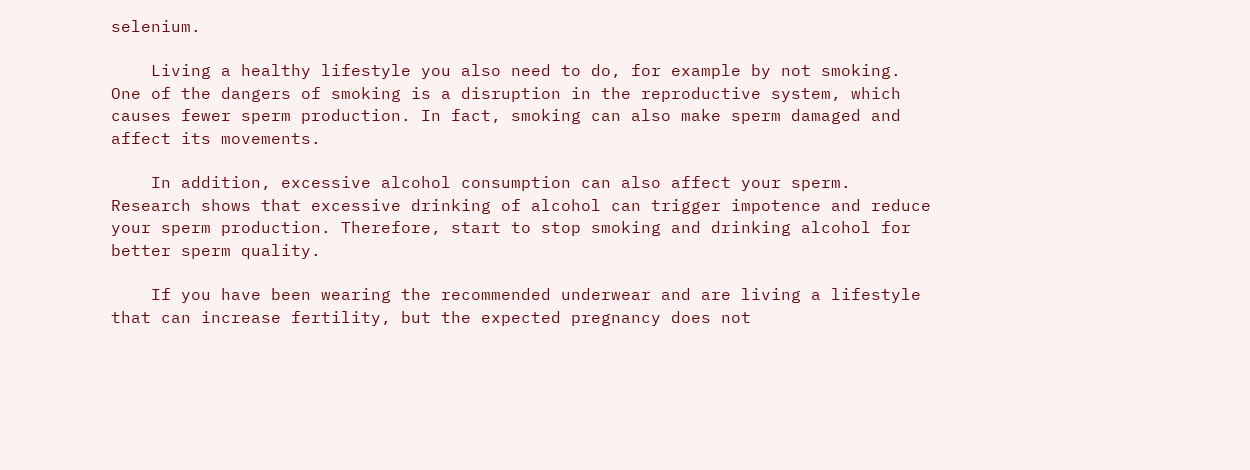selenium.

    Living a healthy lifestyle you also need to do, for example by not smoking. One of the dangers of smoking is a disruption in the reproductive system, which causes fewer sperm production. In fact, smoking can also make sperm damaged and affect its movements.

    In addition, excessive alcohol consumption can also affect your sperm. Research shows that excessive drinking of alcohol can trigger impotence and reduce your sperm production. Therefore, start to stop smoking and drinking alcohol for better sperm quality.

    If you have been wearing the recommended underwear and are living a lifestyle that can increase fertility, but the expected pregnancy does not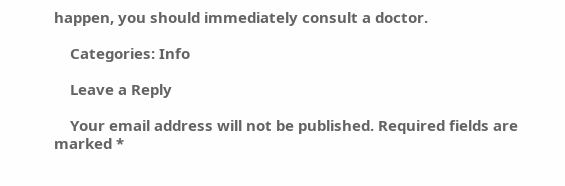happen, you should immediately consult a doctor.

    Categories: Info

    Leave a Reply

    Your email address will not be published. Required fields are marked *